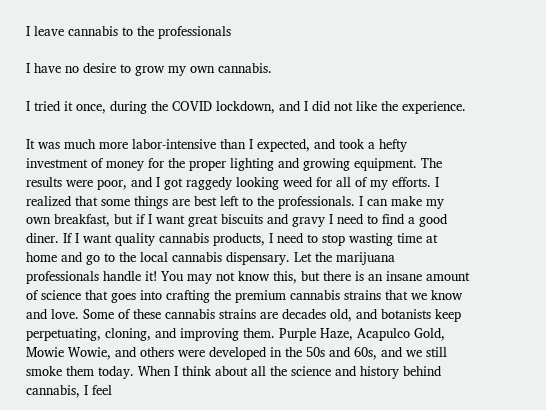I leave cannabis to the professionals

I have no desire to grow my own cannabis.

I tried it once, during the COVID lockdown, and I did not like the experience.

It was much more labor-intensive than I expected, and took a hefty investment of money for the proper lighting and growing equipment. The results were poor, and I got raggedy looking weed for all of my efforts. I realized that some things are best left to the professionals. I can make my own breakfast, but if I want great biscuits and gravy I need to find a good diner. If I want quality cannabis products, I need to stop wasting time at home and go to the local cannabis dispensary. Let the marijuana professionals handle it! You may not know this, but there is an insane amount of science that goes into crafting the premium cannabis strains that we know and love. Some of these cannabis strains are decades old, and botanists keep perpetuating, cloning, and improving them. Purple Haze, Acapulco Gold, Mowie Wowie, and others were developed in the 50s and 60s, and we still smoke them today. When I think about all the science and history behind cannabis, I feel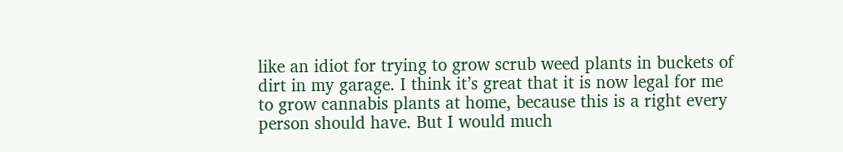like an idiot for trying to grow scrub weed plants in buckets of dirt in my garage. I think it’s great that it is now legal for me to grow cannabis plants at home, because this is a right every person should have. But I would much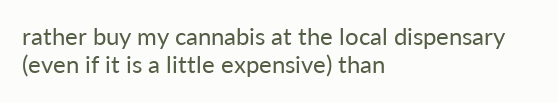rather buy my cannabis at the local dispensary (even if it is a little expensive) than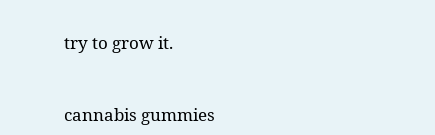try to grow it.


cannabis gummies